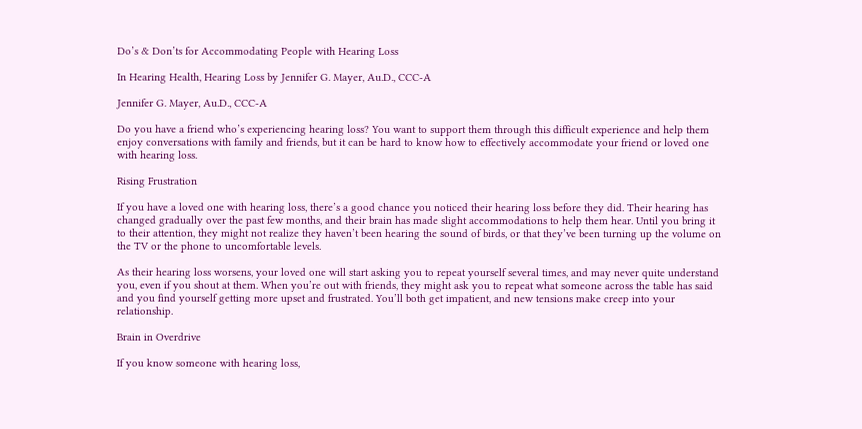Do’s & Don’ts for Accommodating People with Hearing Loss

In Hearing Health, Hearing Loss by Jennifer G. Mayer, Au.D., CCC-A

Jennifer G. Mayer, Au.D., CCC-A

Do you have a friend who’s experiencing hearing loss? You want to support them through this difficult experience and help them enjoy conversations with family and friends, but it can be hard to know how to effectively accommodate your friend or loved one with hearing loss.

Rising Frustration

If you have a loved one with hearing loss, there’s a good chance you noticed their hearing loss before they did. Their hearing has changed gradually over the past few months, and their brain has made slight accommodations to help them hear. Until you bring it to their attention, they might not realize they haven’t been hearing the sound of birds, or that they’ve been turning up the volume on the TV or the phone to uncomfortable levels.

As their hearing loss worsens, your loved one will start asking you to repeat yourself several times, and may never quite understand you, even if you shout at them. When you’re out with friends, they might ask you to repeat what someone across the table has said and you find yourself getting more upset and frustrated. You’ll both get impatient, and new tensions make creep into your relationship.

Brain in Overdrive

If you know someone with hearing loss,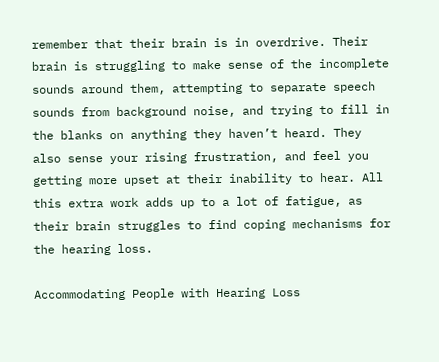remember that their brain is in overdrive. Their brain is struggling to make sense of the incomplete sounds around them, attempting to separate speech sounds from background noise, and trying to fill in the blanks on anything they haven’t heard. They also sense your rising frustration, and feel you getting more upset at their inability to hear. All this extra work adds up to a lot of fatigue, as their brain struggles to find coping mechanisms for the hearing loss.

Accommodating People with Hearing Loss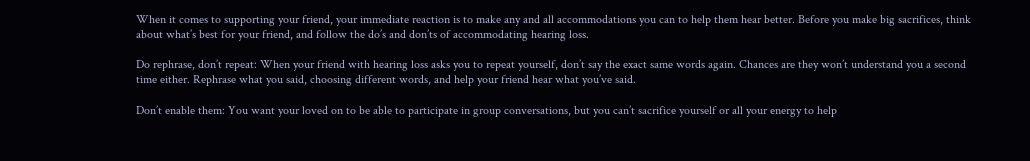When it comes to supporting your friend, your immediate reaction is to make any and all accommodations you can to help them hear better. Before you make big sacrifices, think about what’s best for your friend, and follow the do’s and don’ts of accommodating hearing loss.

Do rephrase, don’t repeat: When your friend with hearing loss asks you to repeat yourself, don’t say the exact same words again. Chances are they won’t understand you a second time either. Rephrase what you said, choosing different words, and help your friend hear what you’ve said.

Don’t enable them: You want your loved on to be able to participate in group conversations, but you can’t sacrifice yourself or all your energy to help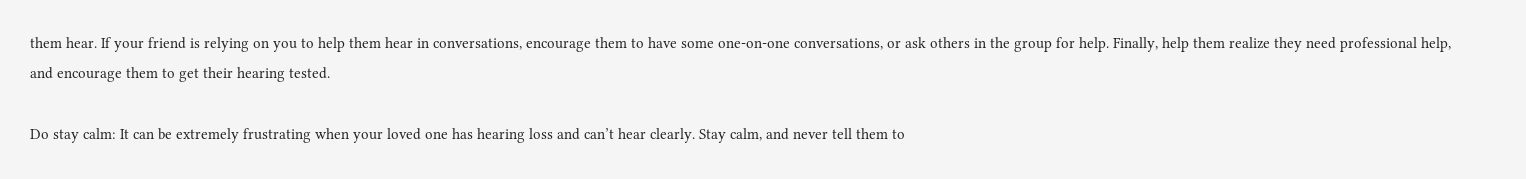them hear. If your friend is relying on you to help them hear in conversations, encourage them to have some one-on-one conversations, or ask others in the group for help. Finally, help them realize they need professional help, and encourage them to get their hearing tested.

Do stay calm: It can be extremely frustrating when your loved one has hearing loss and can’t hear clearly. Stay calm, and never tell them to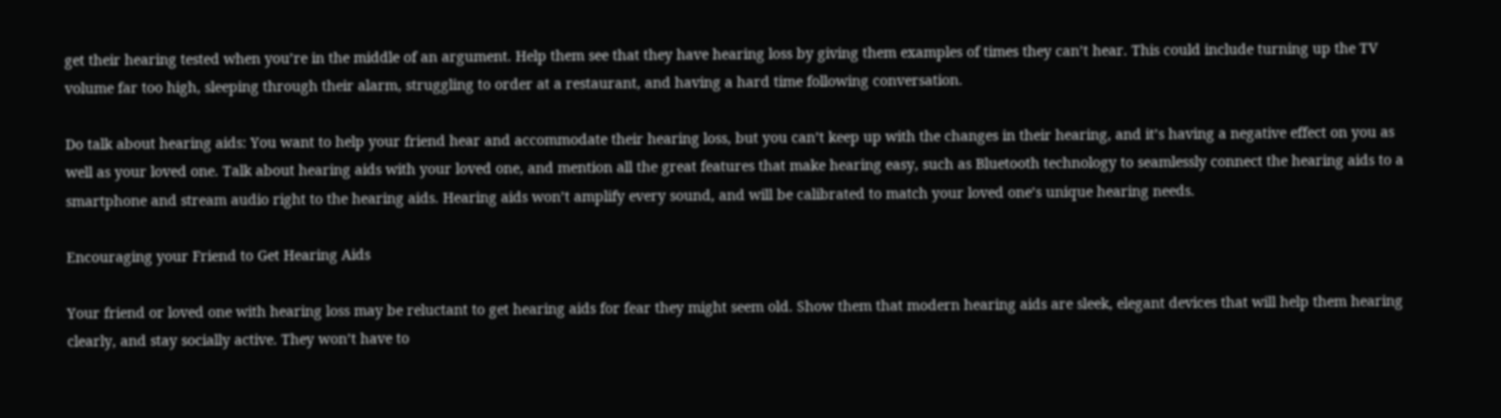get their hearing tested when you’re in the middle of an argument. Help them see that they have hearing loss by giving them examples of times they can’t hear. This could include turning up the TV volume far too high, sleeping through their alarm, struggling to order at a restaurant, and having a hard time following conversation.

Do talk about hearing aids: You want to help your friend hear and accommodate their hearing loss, but you can’t keep up with the changes in their hearing, and it’s having a negative effect on you as well as your loved one. Talk about hearing aids with your loved one, and mention all the great features that make hearing easy, such as Bluetooth technology to seamlessly connect the hearing aids to a smartphone and stream audio right to the hearing aids. Hearing aids won’t amplify every sound, and will be calibrated to match your loved one’s unique hearing needs.

Encouraging your Friend to Get Hearing Aids

Your friend or loved one with hearing loss may be reluctant to get hearing aids for fear they might seem old. Show them that modern hearing aids are sleek, elegant devices that will help them hearing clearly, and stay socially active. They won’t have to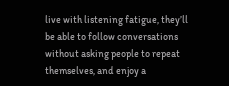live with listening fatigue, they’ll be able to follow conversations without asking people to repeat themselves, and enjoy a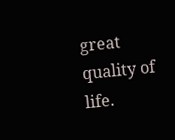great quality of life.